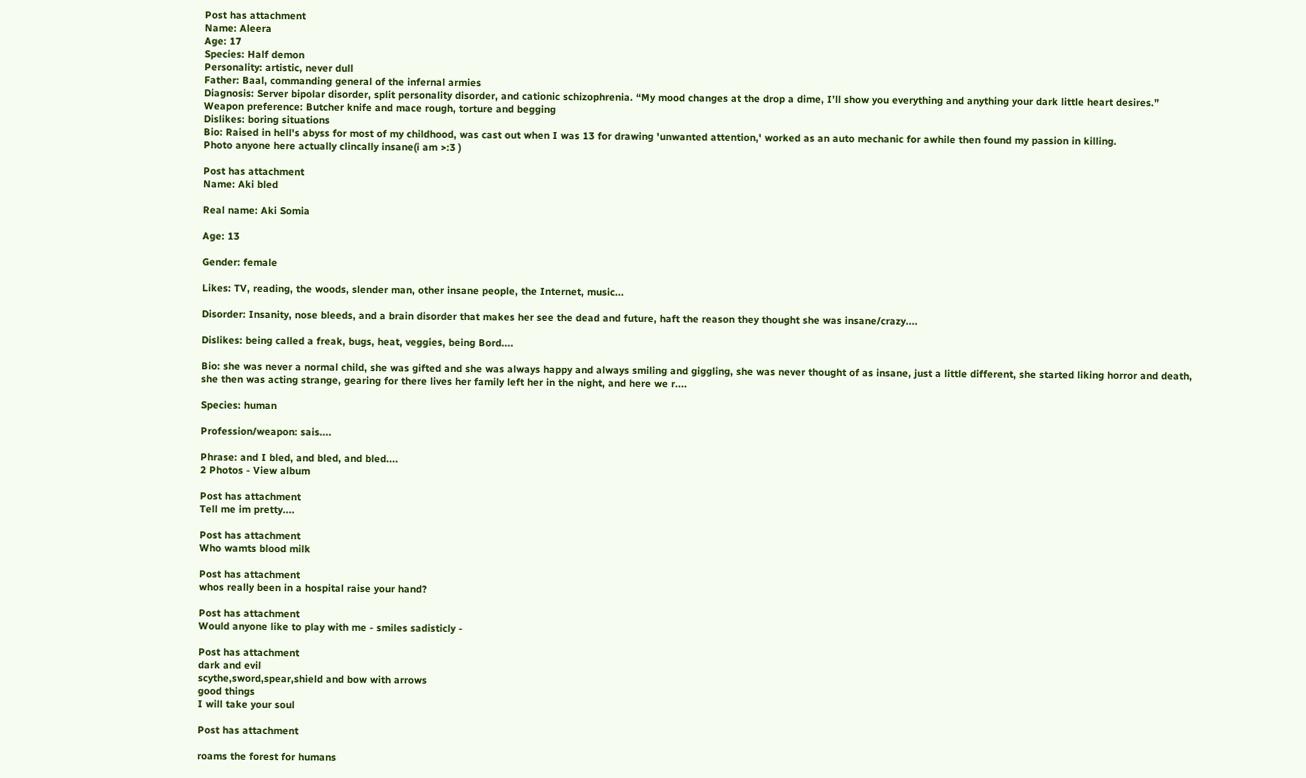Post has attachment
Name: Aleera
Age: 17
Species: Half demon
Personality: artistic, never dull
Father: Baal, commanding general of the infernal armies
Diagnosis: Server bipolar disorder, split personality disorder, and cationic schizophrenia. “My mood changes at the drop a dime, I’ll show you everything and anything your dark little heart desires.”
Weapon preference: Butcher knife and mace rough, torture and begging
Dislikes: boring situations
Bio: Raised in hell's abyss for most of my childhood, was cast out when I was 13 for drawing 'unwanted attention,' worked as an auto mechanic for awhile then found my passion in killing.
Photo anyone here actually clincally insane(i am >:3 )

Post has attachment
Name: Aki bled

Real name: Aki Somia

Age: 13

Gender: female

Likes: TV, reading, the woods, slender man, other insane people, the Internet, music...

Disorder: Insanity, nose bleeds, and a brain disorder that makes her see the dead and future, haft the reason they thought she was insane/crazy....

Dislikes: being called a freak, bugs, heat, veggies, being Bord....

Bio: she was never a normal child, she was gifted and she was always happy and always smiling and giggling, she was never thought of as insane, just a little different, she started liking horror and death, she then was acting strange, gearing for there lives her family left her in the night, and here we r....

Species: human

Profession/weapon: sais....

Phrase: and I bled, and bled, and bled....
2 Photos - View album

Post has attachment
Tell me im pretty....

Post has attachment
Who wamts blood milk

Post has attachment
whos really been in a hospital raise your hand?

Post has attachment
Would anyone like to play with me - smiles sadisticly -

Post has attachment
dark and evil
scythe,sword,spear,shield and bow with arrows
good things
I will take your soul

Post has attachment

roams the forest for humans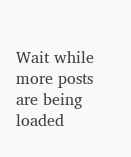Wait while more posts are being loaded